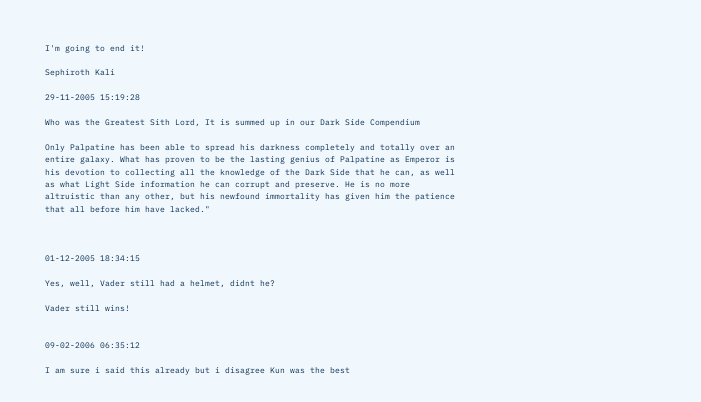I'm going to end it!

Sephiroth Kali

29-11-2005 15:19:28

Who was the Greatest Sith Lord, It is summed up in our Dark Side Compendium

Only Palpatine has been able to spread his darkness completely and totally over an entire galaxy. What has proven to be the lasting genius of Palpatine as Emperor is his devotion to collecting all the knowledge of the Dark Side that he can, as well as what Light Side information he can corrupt and preserve. He is no more altruistic than any other, but his newfound immortality has given him the patience that all before him have lacked."



01-12-2005 18:34:15

Yes, well, Vader still had a helmet, didnt he?

Vader still wins!


09-02-2006 06:35:12

I am sure i said this already but i disagree Kun was the best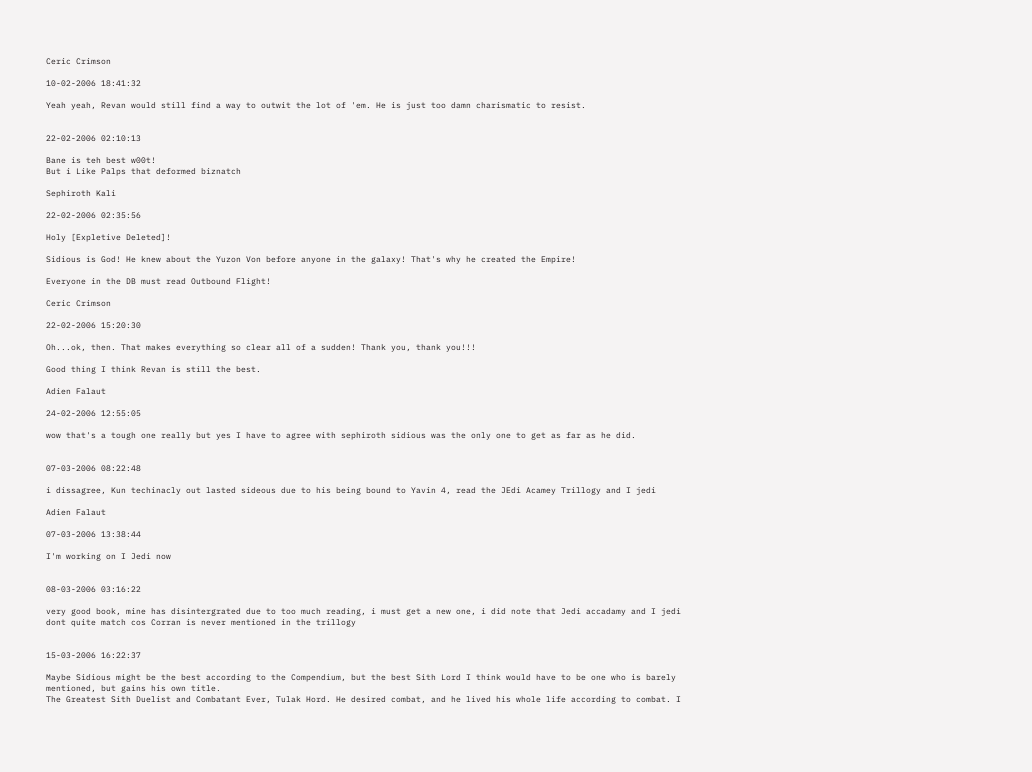Ceric Crimson

10-02-2006 18:41:32

Yeah yeah, Revan would still find a way to outwit the lot of 'em. He is just too damn charismatic to resist.


22-02-2006 02:10:13

Bane is teh best w00t!
But i Like Palps that deformed biznatch

Sephiroth Kali

22-02-2006 02:35:56

Holy [Expletive Deleted]!

Sidious is God! He knew about the Yuzon Von before anyone in the galaxy! That's why he created the Empire!

Everyone in the DB must read Outbound Flight!

Ceric Crimson

22-02-2006 15:20:30

Oh...ok, then. That makes everything so clear all of a sudden! Thank you, thank you!!!

Good thing I think Revan is still the best.

Adien Falaut

24-02-2006 12:55:05

wow that's a tough one really but yes I have to agree with sephiroth sidious was the only one to get as far as he did.


07-03-2006 08:22:48

i dissagree, Kun techinacly out lasted sideous due to his being bound to Yavin 4, read the JEdi Acamey Trillogy and I jedi

Adien Falaut

07-03-2006 13:38:44

I'm working on I Jedi now


08-03-2006 03:16:22

very good book, mine has disintergrated due to too much reading, i must get a new one, i did note that Jedi accadamy and I jedi dont quite match cos Corran is never mentioned in the trillogy


15-03-2006 16:22:37

Maybe Sidious might be the best according to the Compendium, but the best Sith Lord I think would have to be one who is barely mentioned, but gains his own title.
The Greatest Sith Duelist and Combatant Ever, Tulak Hord. He desired combat, and he lived his whole life according to combat. I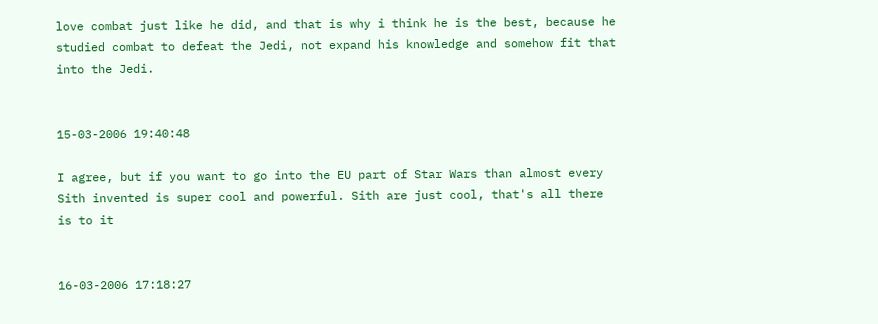love combat just like he did, and that is why i think he is the best, because he studied combat to defeat the Jedi, not expand his knowledge and somehow fit that into the Jedi.


15-03-2006 19:40:48

I agree, but if you want to go into the EU part of Star Wars than almost every Sith invented is super cool and powerful. Sith are just cool, that's all there is to it


16-03-2006 17:18:27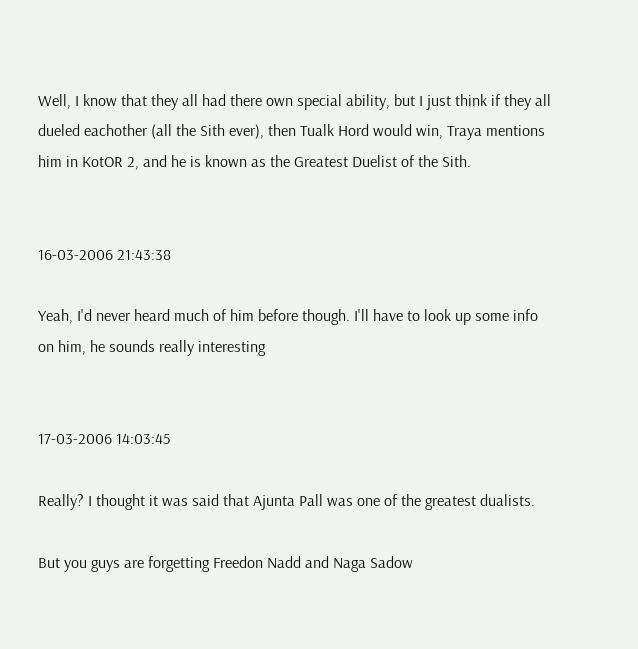Well, I know that they all had there own special ability, but I just think if they all dueled eachother (all the Sith ever), then Tualk Hord would win, Traya mentions him in KotOR 2, and he is known as the Greatest Duelist of the Sith.


16-03-2006 21:43:38

Yeah, I'd never heard much of him before though. I'll have to look up some info on him, he sounds really interesting


17-03-2006 14:03:45

Really? I thought it was said that Ajunta Pall was one of the greatest dualists.

But you guys are forgetting Freedon Nadd and Naga Sadow